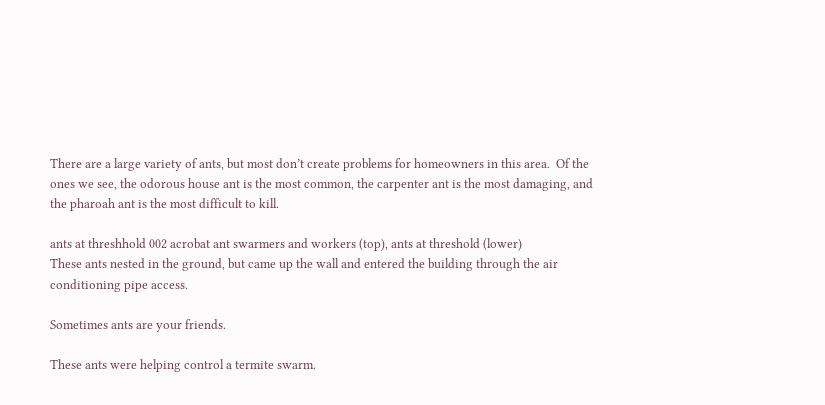There are a large variety of ants, but most don’t create problems for homeowners in this area.  Of the ones we see, the odorous house ant is the most common, the carpenter ant is the most damaging, and the pharoah ant is the most difficult to kill.

ants at threshhold 002 acrobat ant swarmers and workers (top), ants at threshold (lower)
These ants nested in the ground, but came up the wall and entered the building through the air conditioning pipe access.

Sometimes ants are your friends.

These ants were helping control a termite swarm.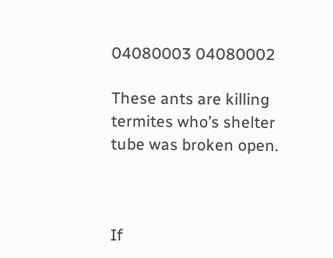04080003 04080002

These ants are killing termites who’s shelter tube was broken open.



If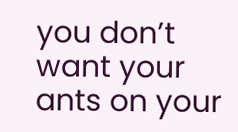you don’t want your ants on your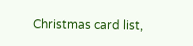Christmas card list,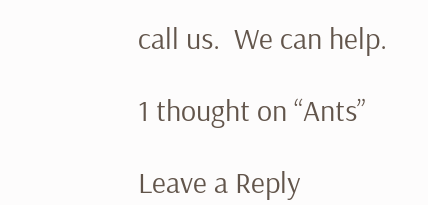call us.  We can help.

1 thought on “Ants”

Leave a Reply